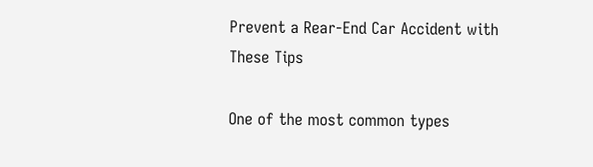Prevent a Rear-End Car Accident with These Tips

One of the most common types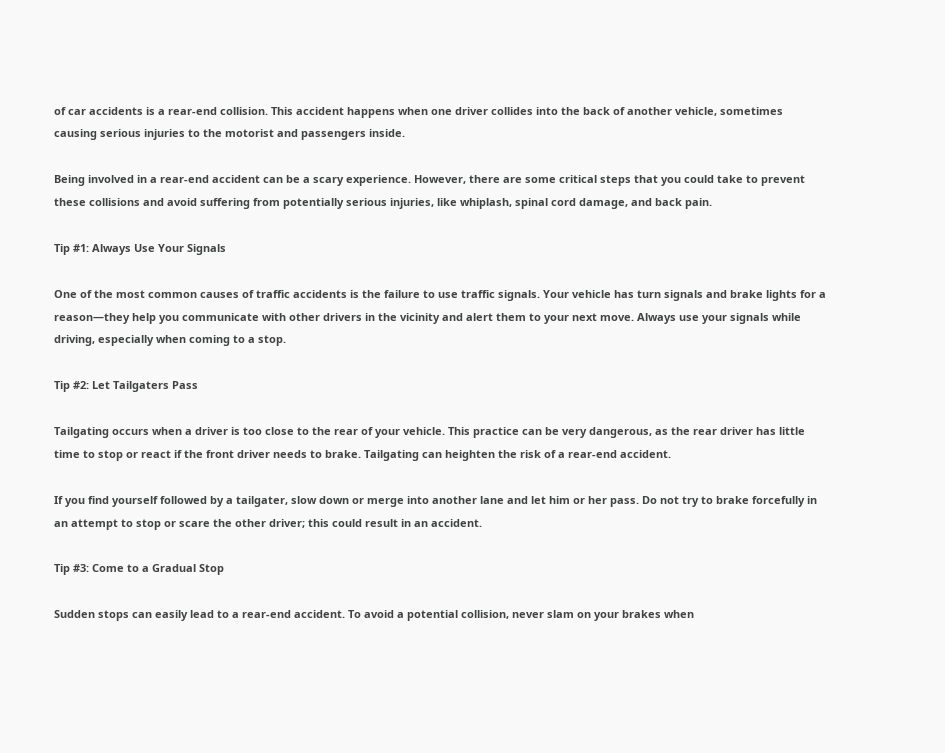of car accidents is a rear-end collision. This accident happens when one driver collides into the back of another vehicle, sometimes causing serious injuries to the motorist and passengers inside.

Being involved in a rear-end accident can be a scary experience. However, there are some critical steps that you could take to prevent these collisions and avoid suffering from potentially serious injuries, like whiplash, spinal cord damage, and back pain.

Tip #1: Always Use Your Signals

One of the most common causes of traffic accidents is the failure to use traffic signals. Your vehicle has turn signals and brake lights for a reason—they help you communicate with other drivers in the vicinity and alert them to your next move. Always use your signals while driving, especially when coming to a stop.

Tip #2: Let Tailgaters Pass

Tailgating occurs when a driver is too close to the rear of your vehicle. This practice can be very dangerous, as the rear driver has little time to stop or react if the front driver needs to brake. Tailgating can heighten the risk of a rear-end accident.

If you find yourself followed by a tailgater, slow down or merge into another lane and let him or her pass. Do not try to brake forcefully in an attempt to stop or scare the other driver; this could result in an accident.

Tip #3: Come to a Gradual Stop

Sudden stops can easily lead to a rear-end accident. To avoid a potential collision, never slam on your brakes when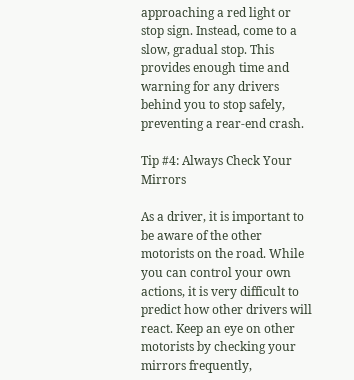approaching a red light or stop sign. Instead, come to a slow, gradual stop. This provides enough time and warning for any drivers behind you to stop safely, preventing a rear-end crash.

Tip #4: Always Check Your Mirrors

As a driver, it is important to be aware of the other motorists on the road. While you can control your own actions, it is very difficult to predict how other drivers will react. Keep an eye on other motorists by checking your mirrors frequently,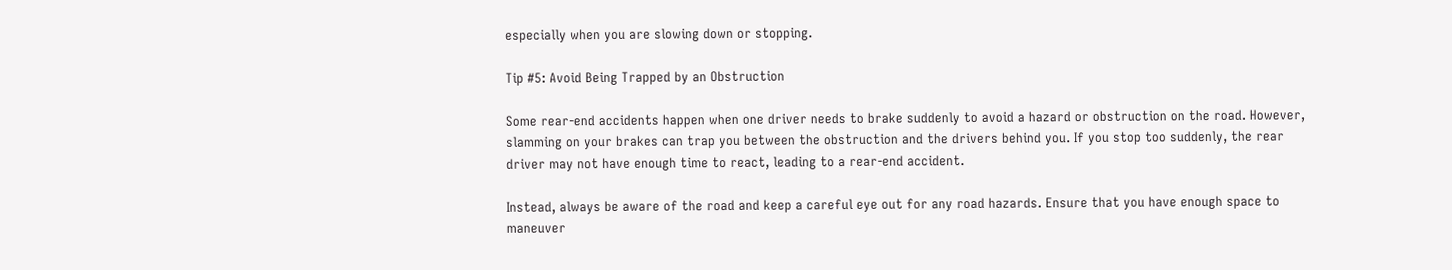especially when you are slowing down or stopping.

Tip #5: Avoid Being Trapped by an Obstruction

Some rear-end accidents happen when one driver needs to brake suddenly to avoid a hazard or obstruction on the road. However, slamming on your brakes can trap you between the obstruction and the drivers behind you. If you stop too suddenly, the rear driver may not have enough time to react, leading to a rear-end accident.

Instead, always be aware of the road and keep a careful eye out for any road hazards. Ensure that you have enough space to maneuver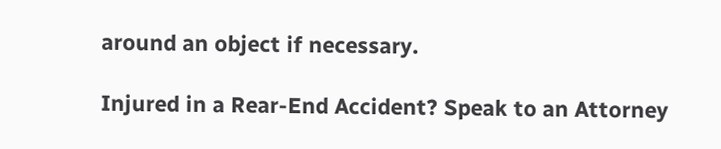around an object if necessary.

Injured in a Rear-End Accident? Speak to an Attorney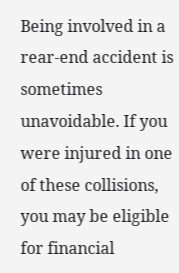Being involved in a rear-end accident is sometimes unavoidable. If you were injured in one of these collisions, you may be eligible for financial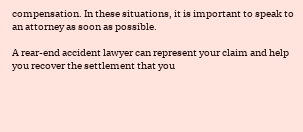compensation. In these situations, it is important to speak to an attorney as soon as possible.

A rear-end accident lawyer can represent your claim and help you recover the settlement that you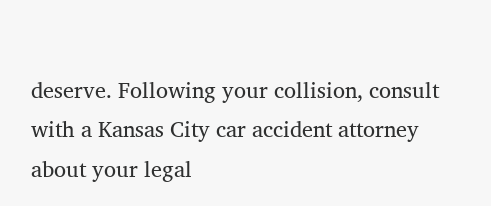deserve. Following your collision, consult with a Kansas City car accident attorney about your legal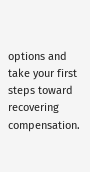options and take your first steps toward recovering compensation.